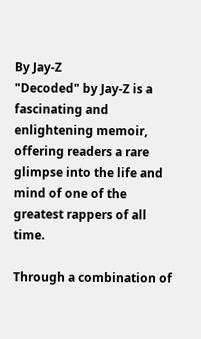By Jay-Z
"Decoded" by Jay-Z is a fascinating and enlightening memoir, offering readers a rare glimpse into the life and mind of one of the greatest rappers of all time.

Through a combination of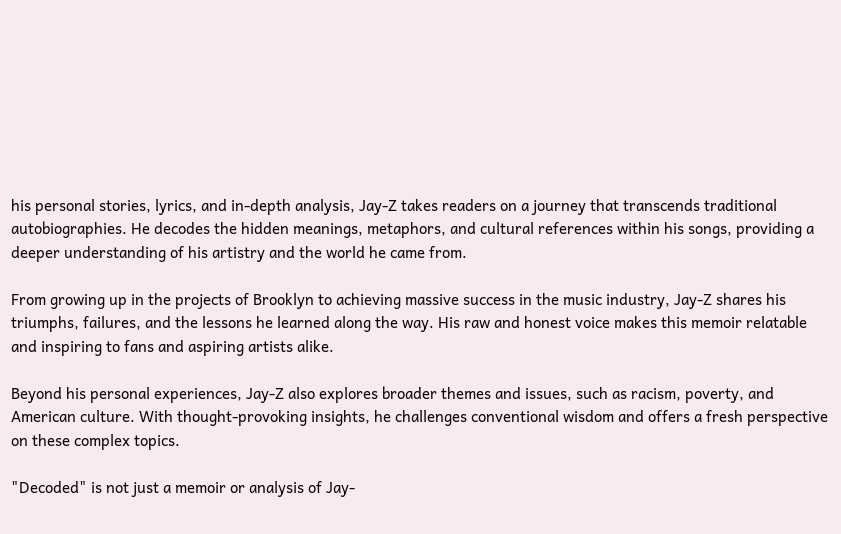his personal stories, lyrics, and in-depth analysis, Jay-Z takes readers on a journey that transcends traditional autobiographies. He decodes the hidden meanings, metaphors, and cultural references within his songs, providing a deeper understanding of his artistry and the world he came from.

From growing up in the projects of Brooklyn to achieving massive success in the music industry, Jay-Z shares his triumphs, failures, and the lessons he learned along the way. His raw and honest voice makes this memoir relatable and inspiring to fans and aspiring artists alike.

Beyond his personal experiences, Jay-Z also explores broader themes and issues, such as racism, poverty, and American culture. With thought-provoking insights, he challenges conventional wisdom and offers a fresh perspective on these complex topics.

"Decoded" is not just a memoir or analysis of Jay-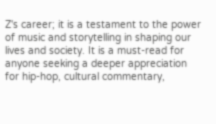Z's career; it is a testament to the power of music and storytelling in shaping our lives and society. It is a must-read for anyone seeking a deeper appreciation for hip-hop, cultural commentary,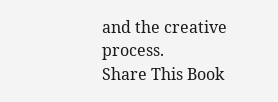and the creative process.
Share This Book